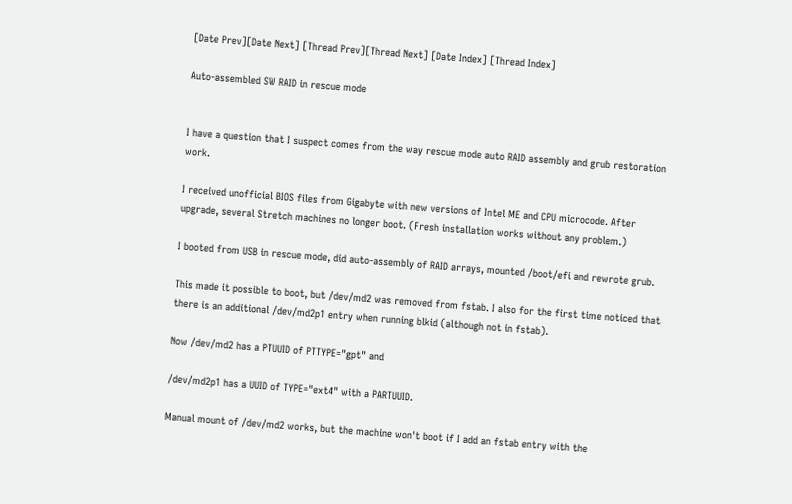[Date Prev][Date Next] [Thread Prev][Thread Next] [Date Index] [Thread Index]

Auto-assembled SW RAID in rescue mode


I have a question that I suspect comes from the way rescue mode auto RAID assembly and grub restoration work.

I received unofficial BIOS files from Gigabyte with new versions of Intel ME and CPU microcode. After upgrade, several Stretch machines no longer boot. (Fresh installation works without any problem.)

I booted from USB in rescue mode, did auto-assembly of RAID arrays, mounted /boot/efi and rewrote grub.

This made it possible to boot, but /dev/md2 was removed from fstab. I also for the first time noticed that there is an additional /dev/md2p1 entry when running blkid (although not in fstab).

Now /dev/md2 has a PTUUID of PTTYPE="gpt" and

/dev/md2p1 has a UUID of TYPE="ext4" with a PARTUUID.

Manual mount of /dev/md2 works, but the machine won't boot if I add an fstab entry with the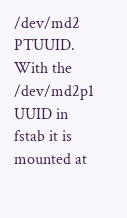/dev/md2 PTUUID. With the /dev/md2p1 UUID in fstab it is mounted at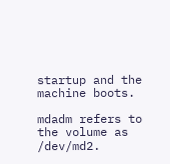startup and the machine boots.

mdadm refers to the volume as /dev/md2.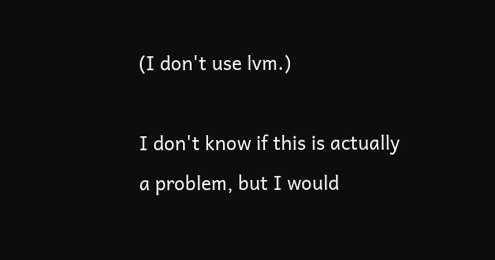(I don't use lvm.)

I don't know if this is actually a problem, but I would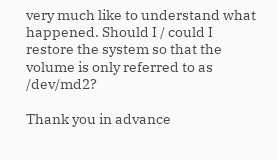very much like to understand what happened. Should I / could I restore the system so that the volume is only referred to as /dev/md2?

Thank you in advance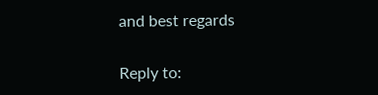and best regards


Reply to: